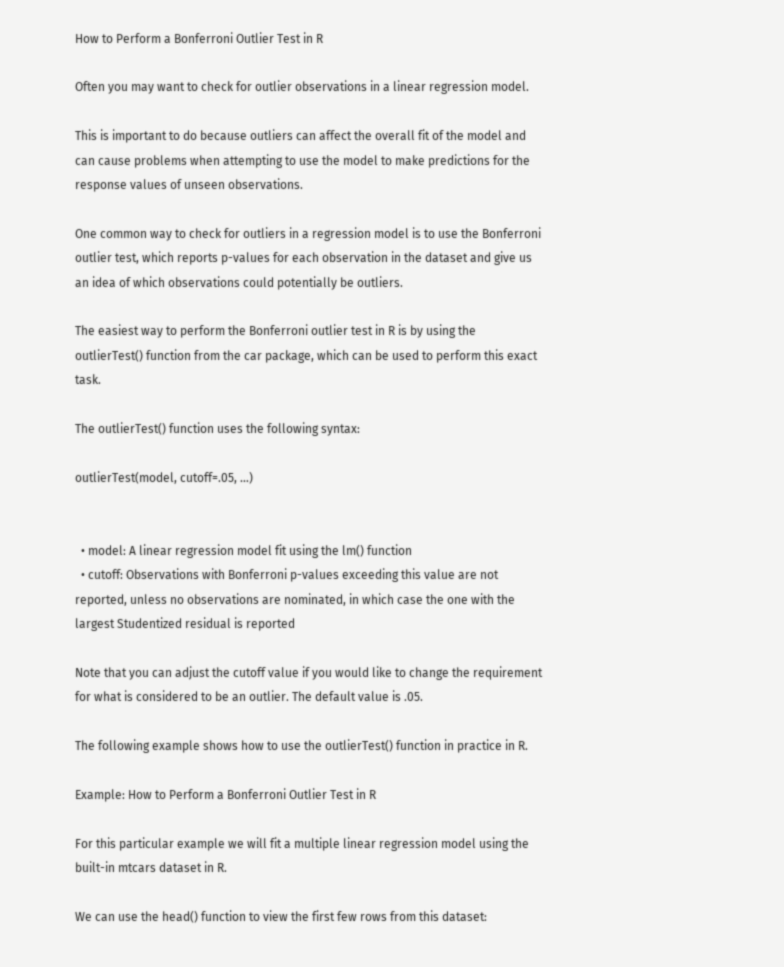How to Perform a Bonferroni Outlier Test in R

Often you may want to check for outlier observations in a linear regression model.

This is important to do because outliers can affect the overall fit of the model and can cause problems when attempting to use the model to make predictions for the response values of unseen observations.

One common way to check for outliers in a regression model is to use the Bonferroni outlier test, which reports p-values for each observation in the dataset and give us an idea of which observations could potentially be outliers.

The easiest way to perform the Bonferroni outlier test in R is by using the outlierTest() function from the car package, which can be used to perform this exact task.

The outlierTest() function uses the following syntax:

outlierTest(model, cutoff=.05, …)


  • model: A linear regression model fit using the lm() function
  • cutoff: Observations with Bonferroni p-values exceeding this value are not reported, unless no observations are nominated, in which case the one with the largest Studentized residual is reported

Note that you can adjust the cutoff value if you would like to change the requirement for what is considered to be an outlier. The default value is .05.

The following example shows how to use the outlierTest() function in practice in R.

Example: How to Perform a Bonferroni Outlier Test in R

For this particular example we will fit a multiple linear regression model using the built-in mtcars dataset in R.

We can use the head() function to view the first few rows from this dataset: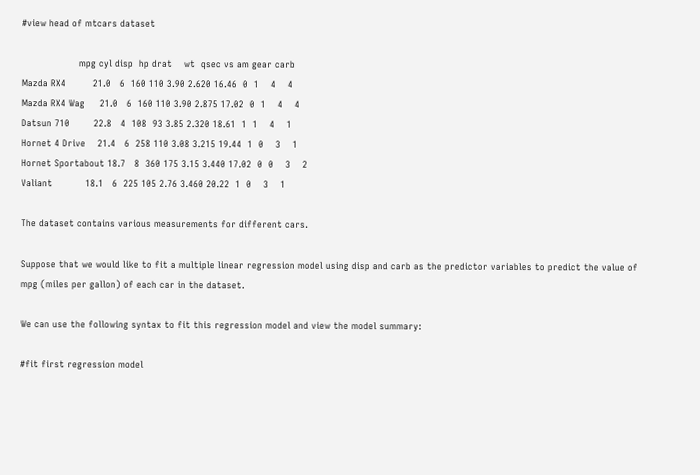#view head of mtcars dataset

                   mpg cyl disp  hp drat    wt  qsec vs am gear carb
Mazda RX4         21.0   6  160 110 3.90 2.620 16.46  0  1    4    4
Mazda RX4 Wag     21.0   6  160 110 3.90 2.875 17.02  0  1    4    4
Datsun 710        22.8   4  108  93 3.85 2.320 18.61  1  1    4    1
Hornet 4 Drive    21.4   6  258 110 3.08 3.215 19.44  1  0    3    1
Hornet Sportabout 18.7   8  360 175 3.15 3.440 17.02  0  0    3    2
Valiant           18.1   6  225 105 2.76 3.460 20.22  1  0    3    1

The dataset contains various measurements for different cars.

Suppose that we would like to fit a multiple linear regression model using disp and carb as the predictor variables to predict the value of mpg (miles per gallon) of each car in the dataset.

We can use the following syntax to fit this regression model and view the model summary:

#fit first regression model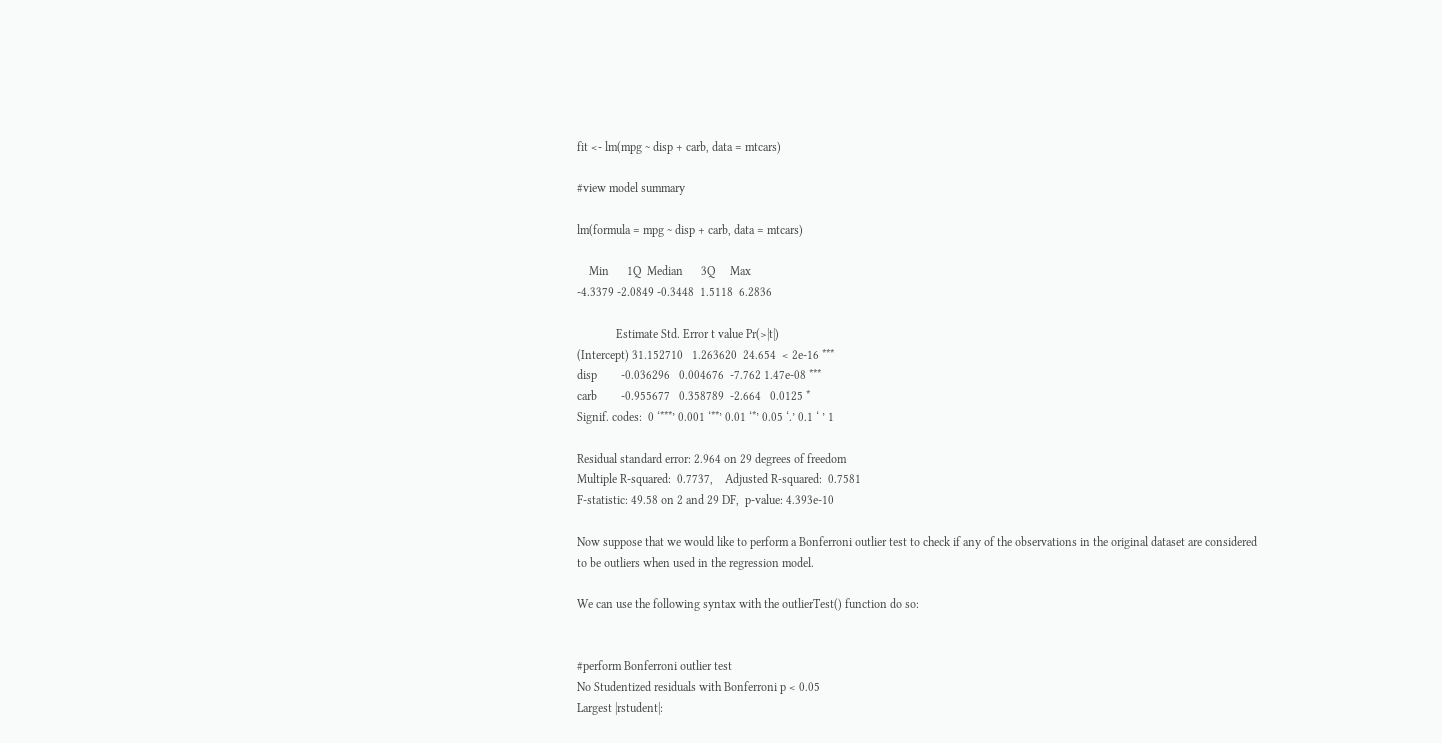fit <- lm(mpg ~ disp + carb, data = mtcars)

#view model summary

lm(formula = mpg ~ disp + carb, data = mtcars)

    Min      1Q  Median      3Q     Max
-4.3379 -2.0849 -0.3448  1.5118  6.2836

             Estimate Std. Error t value Pr(>|t|)
(Intercept) 31.152710   1.263620  24.654  < 2e-16 ***
disp        -0.036296   0.004676  -7.762 1.47e-08 ***
carb        -0.955677   0.358789  -2.664   0.0125 *
Signif. codes:  0 ‘***’ 0.001 ‘**’ 0.01 ‘*’ 0.05 ‘.’ 0.1 ‘ ’ 1

Residual standard error: 2.964 on 29 degrees of freedom
Multiple R-squared:  0.7737,    Adjusted R-squared:  0.7581
F-statistic: 49.58 on 2 and 29 DF,  p-value: 4.393e-10

Now suppose that we would like to perform a Bonferroni outlier test to check if any of the observations in the original dataset are considered to be outliers when used in the regression model.

We can use the following syntax with the outlierTest() function do so:


#perform Bonferroni outlier test
No Studentized residuals with Bonferroni p < 0.05
Largest |rstudent|: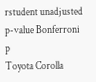rstudent unadjusted p-value Bonferroni p
Toyota Corolla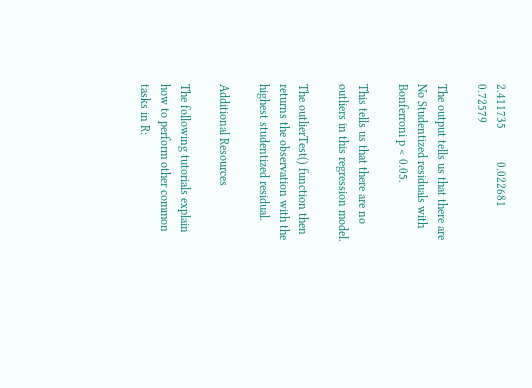2.411735           0.022681      0.72579

The output tells us that there are No Studentized residuals with Bonferroni p < 0.05.

This tells us that there are no outliers in this regression model.

The outlierTest() function then returns the observation with the highest studentized residual.

Additional Resources

The following tutorials explain how to perform other common tasks in R: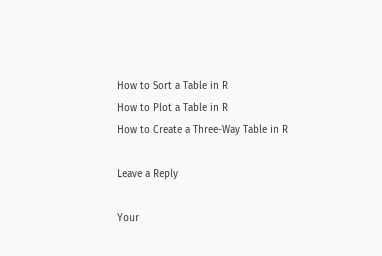How to Sort a Table in R
How to Plot a Table in R
How to Create a Three-Way Table in R

Leave a Reply

Your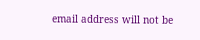email address will not be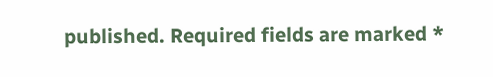published. Required fields are marked *